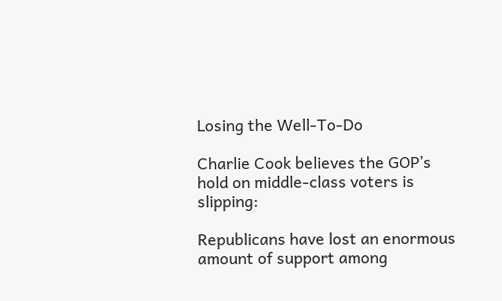Losing the Well-To-Do

Charlie Cook believes the GOP’s hold on middle-class voters is slipping:

Republicans have lost an enormous amount of support among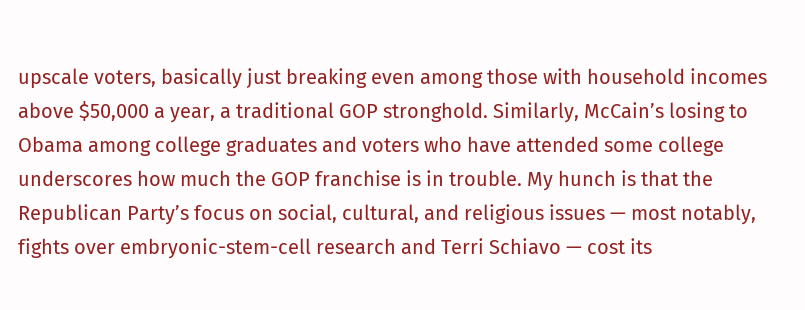upscale voters, basically just breaking even among those with household incomes above $50,000 a year, a traditional GOP stronghold. Similarly, McCain’s losing to Obama among college graduates and voters who have attended some college underscores how much the GOP franchise is in trouble. My hunch is that the Republican Party’s focus on social, cultural, and religious issues — most notably, fights over embryonic-stem-cell research and Terri Schiavo — cost its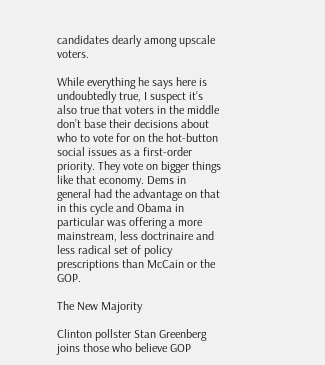candidates dearly among upscale voters.

While everything he says here is undoubtedly true, I suspect it’s also true that voters in the middle don’t base their decisions about who to vote for on the hot-button social issues as a first-order priority. They vote on bigger things like that economy. Dems in general had the advantage on that in this cycle and Obama in particular was offering a more mainstream, less doctrinaire and less radical set of policy prescriptions than McCain or the GOP.

The New Majority

Clinton pollster Stan Greenberg joins those who believe GOP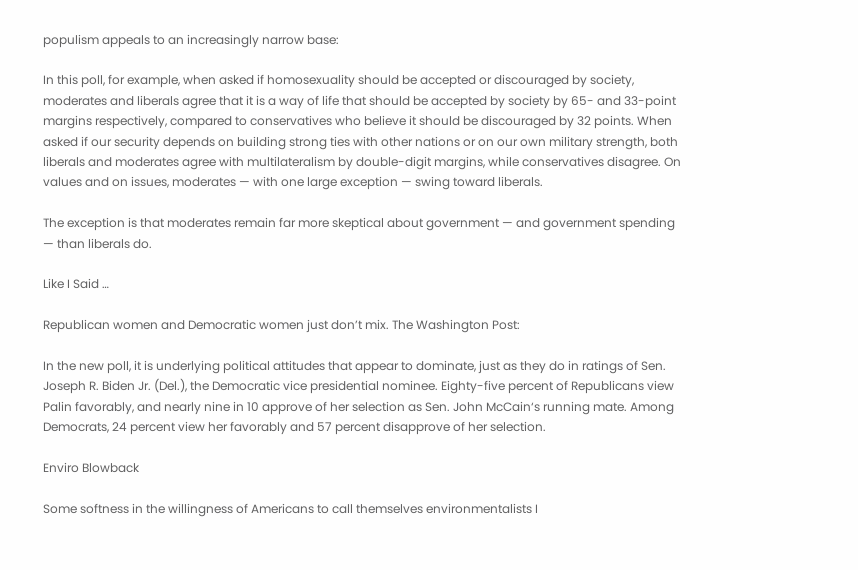populism appeals to an increasingly narrow base:

In this poll, for example, when asked if homosexuality should be accepted or discouraged by society, moderates and liberals agree that it is a way of life that should be accepted by society by 65- and 33-point margins respectively, compared to conservatives who believe it should be discouraged by 32 points. When asked if our security depends on building strong ties with other nations or on our own military strength, both liberals and moderates agree with multilateralism by double-digit margins, while conservatives disagree. On values and on issues, moderates — with one large exception — swing toward liberals.

The exception is that moderates remain far more skeptical about government — and government spending — than liberals do.

Like I Said …

Republican women and Democratic women just don’t mix. The Washington Post:

In the new poll, it is underlying political attitudes that appear to dominate, just as they do in ratings of Sen. Joseph R. Biden Jr. (Del.), the Democratic vice presidential nominee. Eighty-five percent of Republicans view Palin favorably, and nearly nine in 10 approve of her selection as Sen. John McCain‘s running mate. Among Democrats, 24 percent view her favorably and 57 percent disapprove of her selection.

Enviro Blowback

Some softness in the willingness of Americans to call themselves environmentalists I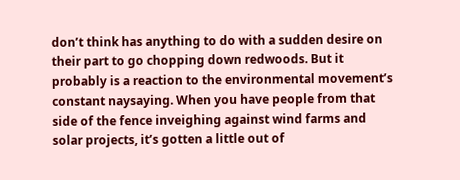don’t think has anything to do with a sudden desire on their part to go chopping down redwoods. But it probably is a reaction to the environmental movement’s constant naysaying. When you have people from that side of the fence inveighing against wind farms and solar projects, it’s gotten a little out of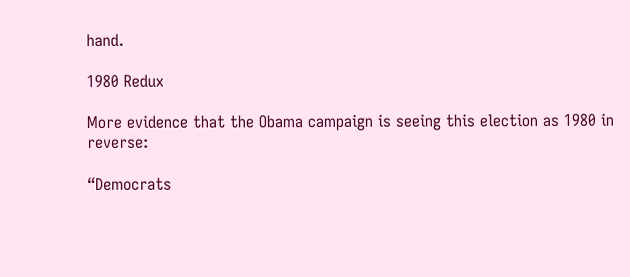hand.

1980 Redux

More evidence that the Obama campaign is seeing this election as 1980 in reverse:

“Democrats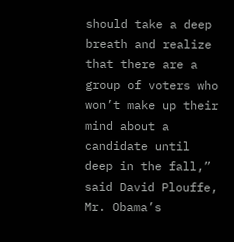should take a deep breath and realize that there are a group of voters who won’t make up their mind about a candidate until deep in the fall,” said David Plouffe, Mr. Obama’s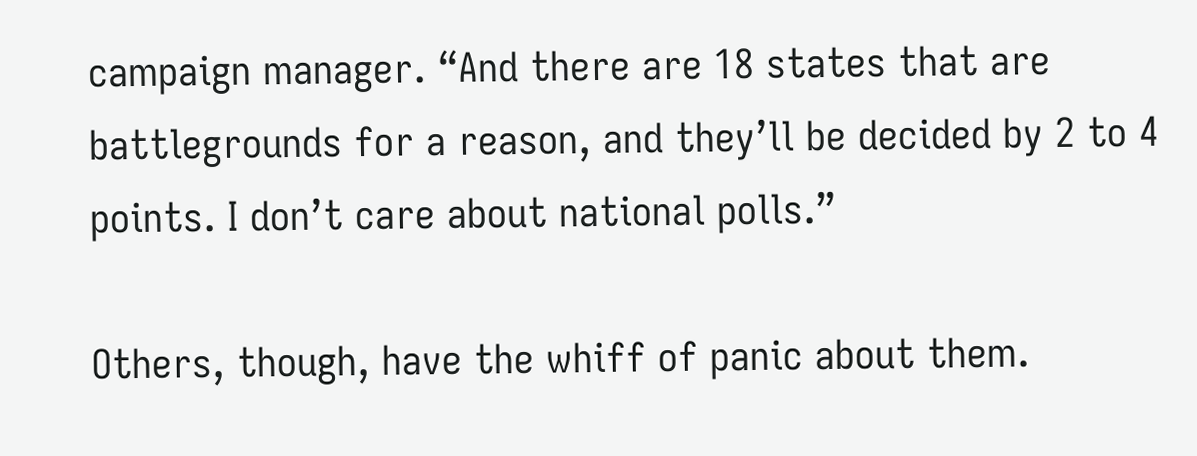campaign manager. “And there are 18 states that are battlegrounds for a reason, and they’ll be decided by 2 to 4 points. I don’t care about national polls.”

Others, though, have the whiff of panic about them.